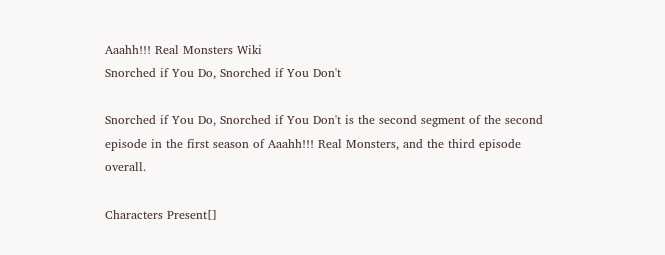Aaahh!!! Real Monsters Wiki
Snorched if You Do, Snorched if You Don't

Snorched if You Do, Snorched if You Don't is the second segment of the second episode in the first season of Aaahh!!! Real Monsters, and the third episode overall.

Characters Present[]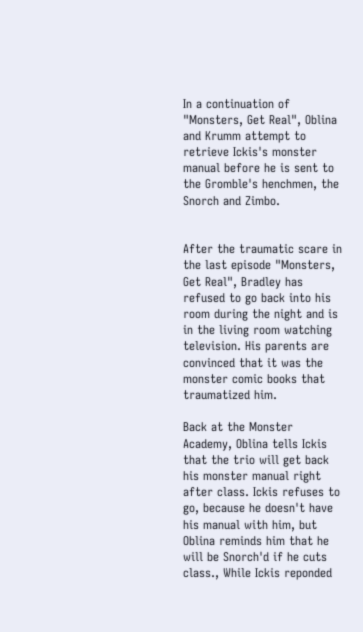In a continuation of "Monsters, Get Real", Oblina and Krumm attempt to retrieve Ickis's monster manual before he is sent to the Gromble's henchmen, the Snorch and Zimbo.


After the traumatic scare in the last episode "Monsters, Get Real", Bradley has refused to go back into his room during the night and is in the living room watching television. His parents are convinced that it was the monster comic books that traumatized him.

Back at the Monster Academy, Oblina tells Ickis that the trio will get back his monster manual right after class. Ickis refuses to go, because he doesn't have his manual with him, but Oblina reminds him that he will be Snorch'd if he cuts class., While Ickis reponded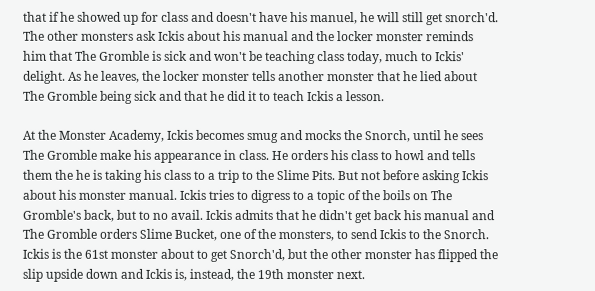that if he showed up for class and doesn't have his manuel, he will still get snorch'd. The other monsters ask Ickis about his manual and the locker monster reminds him that The Gromble is sick and won't be teaching class today, much to Ickis' delight. As he leaves, the locker monster tells another monster that he lied about The Gromble being sick and that he did it to teach Ickis a lesson.

At the Monster Academy, Ickis becomes smug and mocks the Snorch, until he sees The Gromble make his appearance in class. He orders his class to howl and tells them the he is taking his class to a trip to the Slime Pits. But not before asking Ickis about his monster manual. Ickis tries to digress to a topic of the boils on The Gromble's back, but to no avail. Ickis admits that he didn't get back his manual and The Gromble orders Slime Bucket, one of the monsters, to send Ickis to the Snorch. Ickis is the 61st monster about to get Snorch'd, but the other monster has flipped the slip upside down and Ickis is, instead, the 19th monster next.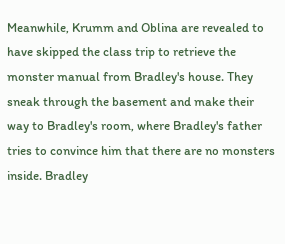Meanwhile, Krumm and Oblina are revealed to have skipped the class trip to retrieve the monster manual from Bradley's house. They sneak through the basement and make their way to Bradley's room, where Bradley's father tries to convince him that there are no monsters inside. Bradley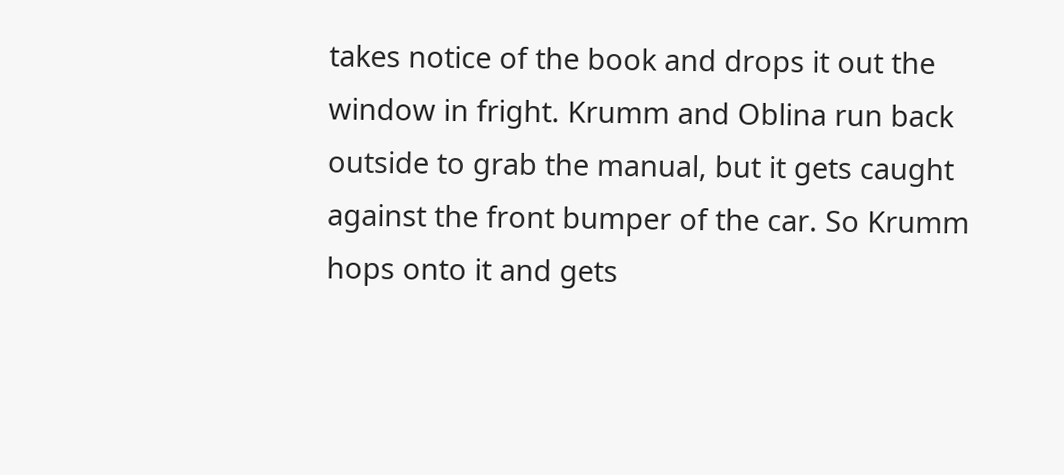takes notice of the book and drops it out the window in fright. Krumm and Oblina run back outside to grab the manual, but it gets caught against the front bumper of the car. So Krumm hops onto it and gets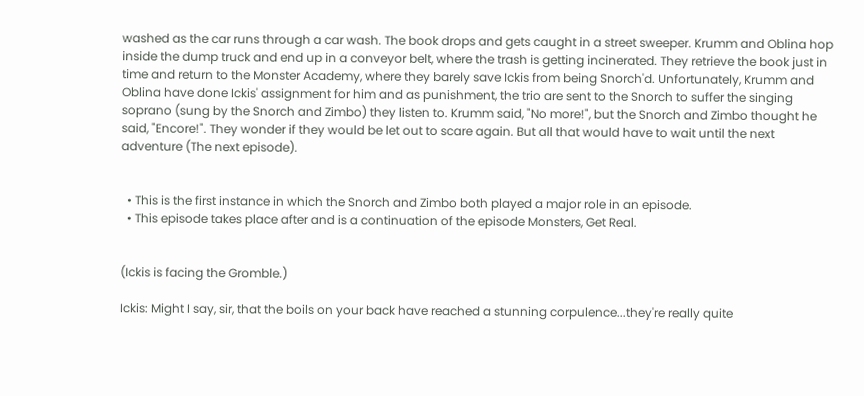washed as the car runs through a car wash. The book drops and gets caught in a street sweeper. Krumm and Oblina hop inside the dump truck and end up in a conveyor belt, where the trash is getting incinerated. They retrieve the book just in time and return to the Monster Academy, where they barely save Ickis from being Snorch'd. Unfortunately, Krumm and Oblina have done Ickis' assignment for him and as punishment, the trio are sent to the Snorch to suffer the singing soprano (sung by the Snorch and Zimbo) they listen to. Krumm said, "No more!", but the Snorch and Zimbo thought he said, "Encore!". They wonder if they would be let out to scare again. But all that would have to wait until the next adventure (The next episode).


  • This is the first instance in which the Snorch and Zimbo both played a major role in an episode.
  • This episode takes place after and is a continuation of the episode Monsters, Get Real.


(Ickis is facing the Gromble.)

Ickis: Might I say, sir, that the boils on your back have reached a stunning corpulence...they're really quite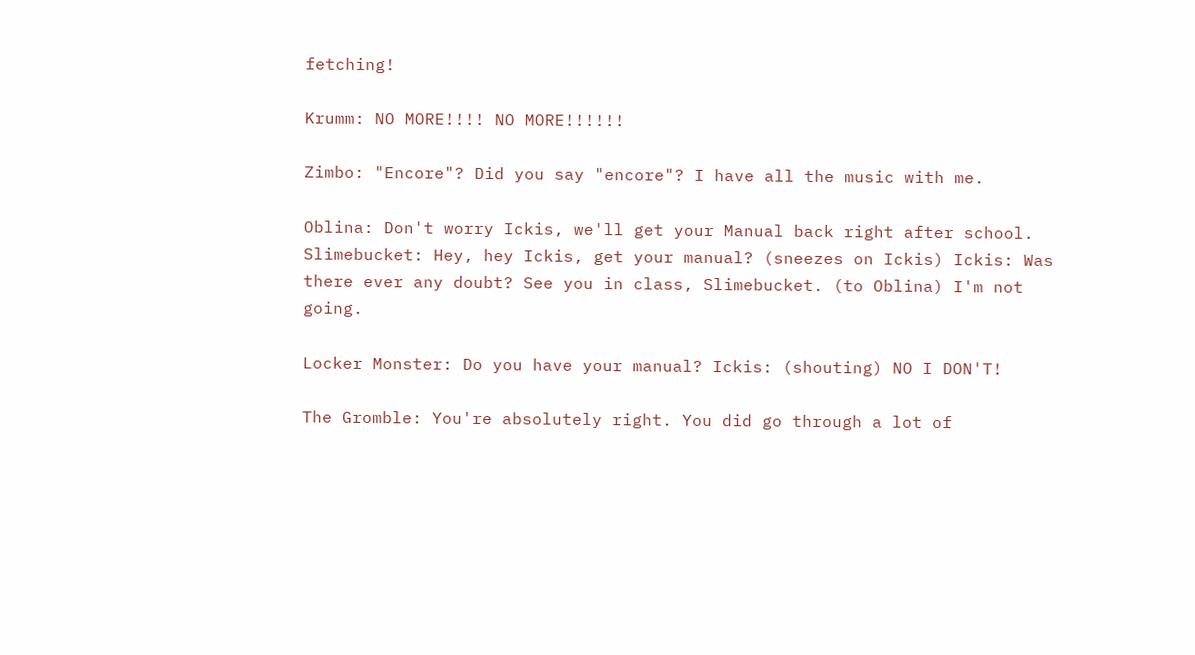fetching!

Krumm: NO MORE!!!! NO MORE!!!!!!

Zimbo: "Encore"? Did you say "encore"? I have all the music with me.

Oblina: Don't worry Ickis, we'll get your Manual back right after school. Slimebucket: Hey, hey Ickis, get your manual? (sneezes on Ickis) Ickis: Was there ever any doubt? See you in class, Slimebucket. (to Oblina) I'm not going.

Locker Monster: Do you have your manual? Ickis: (shouting) NO I DON'T!

The Gromble: You're absolutely right. You did go through a lot of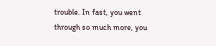trouble. In fast, you went through so much more, you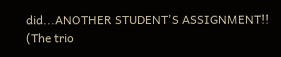did...ANOTHER STUDENT'S ASSIGNMENT!! (The trio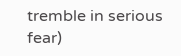tremble in serious fear)